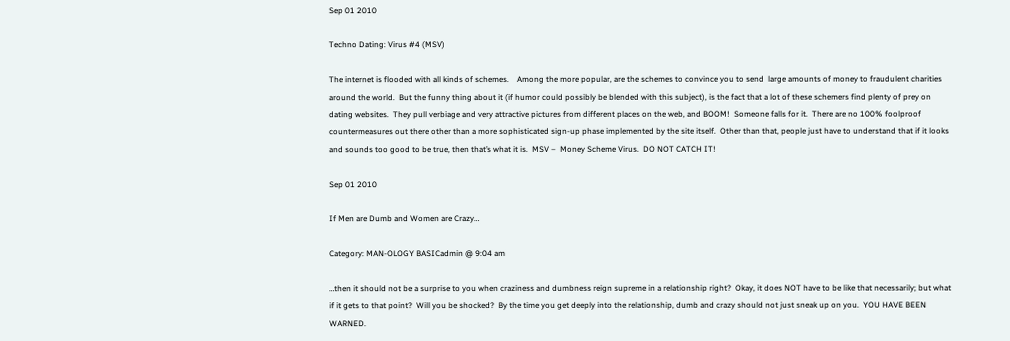Sep 01 2010

Techno Dating: Virus #4 (MSV)

The internet is flooded with all kinds of schemes.    Among the more popular, are the schemes to convince you to send  large amounts of money to fraudulent charities around the world.  But the funny thing about it (if humor could possibly be blended with this subject), is the fact that a lot of these schemers find plenty of prey on dating websites.  They pull verbiage and very attractive pictures from different places on the web, and BOOM!  Someone falls for it.  There are no 100% foolproof countermeasures out there other than a more sophisticated sign-up phase implemented by the site itself.  Other than that, people just have to understand that if it looks and sounds too good to be true, then that’s what it is.  MSV –  Money Scheme Virus.  DO NOT CATCH IT!

Sep 01 2010

If Men are Dumb and Women are Crazy…

Category: MAN-OLOGY BASICadmin @ 9:04 am

…then it should not be a surprise to you when craziness and dumbness reign supreme in a relationship right?  Okay, it does NOT have to be like that necessarily; but what if it gets to that point?  Will you be shocked?  By the time you get deeply into the relationship, dumb and crazy should not just sneak up on you.  YOU HAVE BEEN WARNED.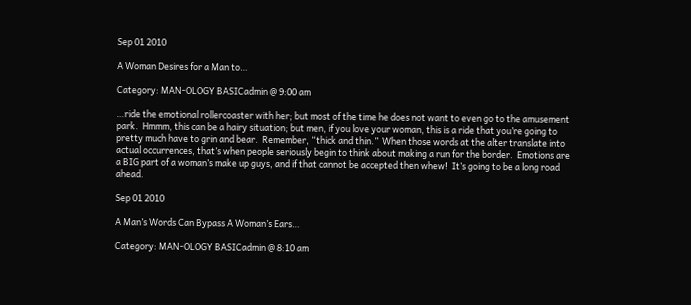Sep 01 2010

A Woman Desires for a Man to…

Category: MAN-OLOGY BASICadmin @ 9:00 am

…ride the emotional rollercoaster with her; but most of the time he does not want to even go to the amusement park.  Hmmm, this can be a hairy situation; but men, if you love your woman, this is a ride that you’re going to pretty much have to grin and bear.  Remember, “thick and thin.”  When those words at the alter translate into actual occurrences, that’s when people seriously begin to think about making a run for the border.  Emotions are a BIG part of a woman’s make up guys, and if that cannot be accepted then whew!  It’s going to be a long road ahead.

Sep 01 2010

A Man’s Words Can Bypass A Woman’s Ears…

Category: MAN-OLOGY BASICadmin @ 8:10 am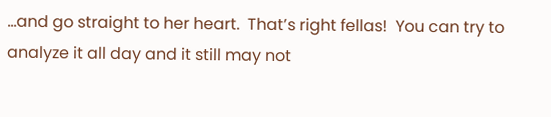…and go straight to her heart.  That’s right fellas!  You can try to analyze it all day and it still may not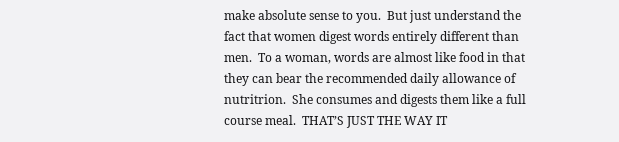make absolute sense to you.  But just understand the fact that women digest words entirely different than men.  To a woman, words are almost like food in that they can bear the recommended daily allowance of nutritrion.  She consumes and digests them like a full course meal.  THAT’S JUST THE WAY IT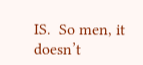IS.  So men, it doesn’t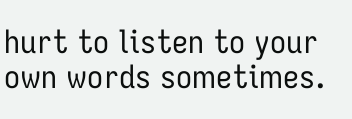hurt to listen to your own words sometimes.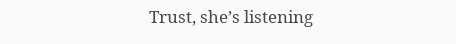Trust, she’s listening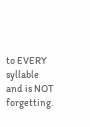to EVERY syllable and is NOT forgetting.